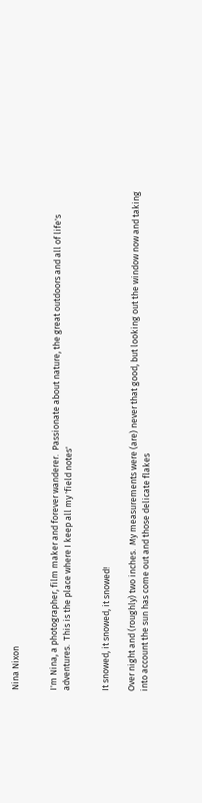Nina Nixon


I'm Nina, a photographer, film maker and forever wanderer.  Passionate about nature, the great outdoors and all of life's adventures.  This is the place where I keep all my 'field notes'


It snowed, it snowed, it snowed!

Over night and (roughly) two inches.  My measurements were (are) never that good, but looking out the window now and taking into account the sun has come out and those delicate flakes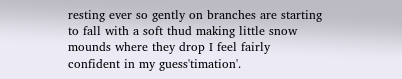resting ever so gently on branches are starting to fall with a soft thud making little snow mounds where they drop I feel fairly confident in my guess'timation'.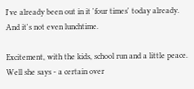I've already been out in it 'four times' today already. And it's not even lunchtime.

Excitement, with the kids, school run and a little peace.  Well she says - a certain over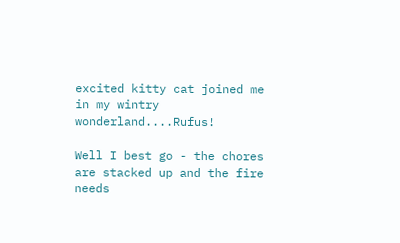excited kitty cat joined me in my wintry wonderland....Rufus!

Well I best go - the chores are stacked up and the fire needs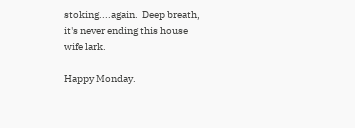stoking....again.  Deep breath, it's never ending this house wife lark.

Happy Monday.